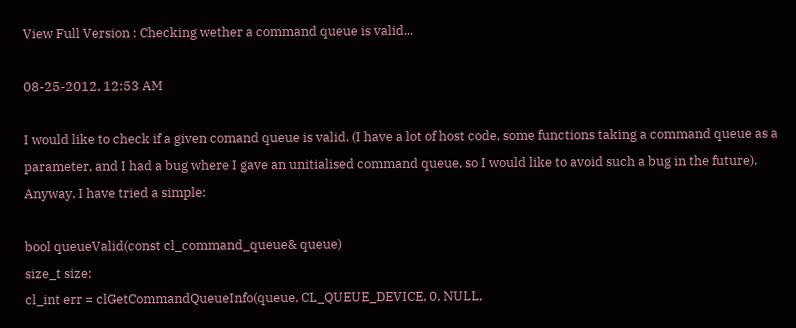View Full Version : Checking wether a command queue is valid...

08-25-2012, 12:53 AM

I would like to check if a given comand queue is valid. (I have a lot of host code, some functions taking a command queue as a parameter, and I had a bug where I gave an unitialised command queue, so I would like to avoid such a bug in the future).
Anyway, I have tried a simple:

bool queueValid(const cl_command_queue& queue)
size_t size;
cl_int err = clGetCommandQueueInfo(queue, CL_QUEUE_DEVICE, 0, NULL,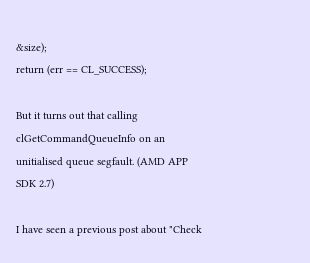&size);
return (err == CL_SUCCESS);

But it turns out that calling clGetCommandQueueInfo on an unitialised queue segfault. (AMD APP SDK 2.7)

I have seen a previous post about "Check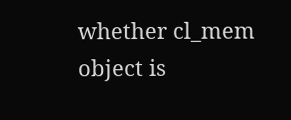whether cl_mem object is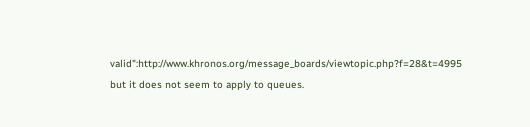valid":http://www.khronos.org/message_boards/viewtopic.php?f=28&t=4995
but it does not seem to apply to queues.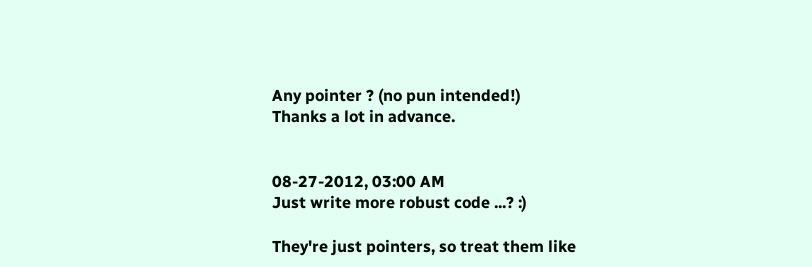Any pointer ? (no pun intended!)
Thanks a lot in advance.


08-27-2012, 03:00 AM
Just write more robust code ...? :)

They're just pointers, so treat them like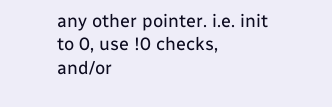any other pointer. i.e. init to 0, use !0 checks, and/or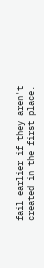fail earlier if they aren't created in the first place.